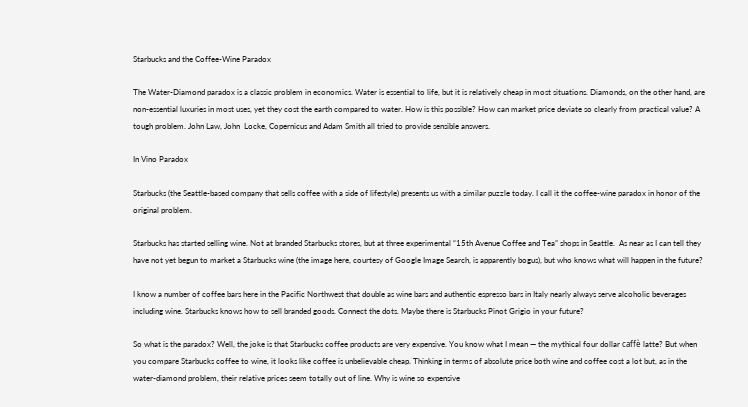Starbucks and the Coffee-Wine Paradox

The Water-Diamond paradox is a classic problem in economics. Water is essential to life, but it is relatively cheap in most situations. Diamonds, on the other hand, are non-essential luxuries in most uses, yet they cost the earth compared to water. How is this possible? How can market price deviate so clearly from practical value? A tough problem. John Law, John  Locke, Copernicus and Adam Smith all tried to provide sensible answers.

In Vino Paradox

Starbucks (the Seattle-based company that sells coffee with a side of lifestyle) presents us with a similar puzzle today. I call it the coffee-wine paradox in honor of the original problem.

Starbucks has started selling wine. Not at branded Starbucks stores, but at three experimental “15th Avenue Coffee and Tea” shops in Seattle.  As near as I can tell they have not yet begun to market a Starbucks wine (the image here, courtesy of Google Image Search, is apparently bogus), but who knows what will happen in the future?

I know a number of coffee bars here in the Pacific Northwest that double as wine bars and authentic espresso bars in Italy nearly always serve alcoholic beverages including wine. Starbucks knows how to sell branded goods. Connect the dots. Maybe there is Starbucks Pinot Grigio in your future?

So what is the paradox? Well, the joke is that Starbucks coffee products are very expensive. You know what I mean — the mythical four dollar caffè latte? But when you compare Starbucks coffee to wine, it looks like coffee is unbelievable cheap. Thinking in terms of absolute price both wine and coffee cost a lot but, as in the water-diamond problem, their relative prices seem totally out of line. Why is wine so expensive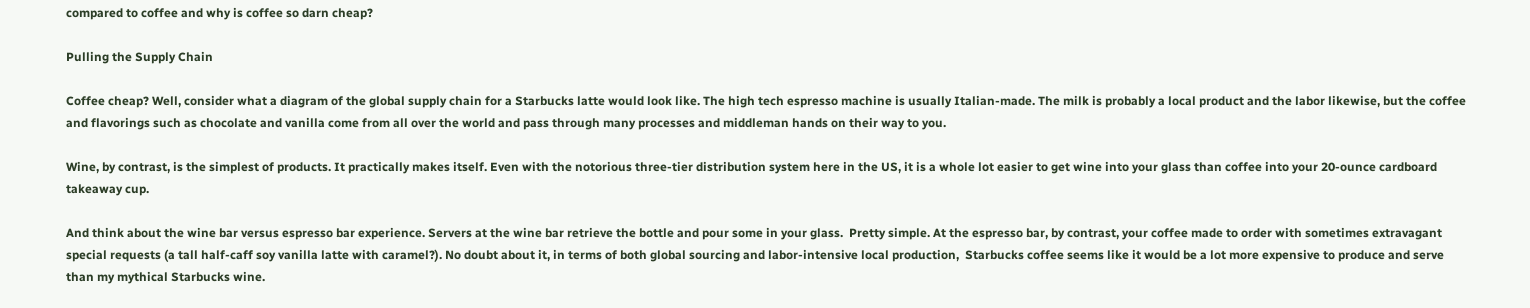compared to coffee and why is coffee so darn cheap?

Pulling the Supply Chain

Coffee cheap? Well, consider what a diagram of the global supply chain for a Starbucks latte would look like. The high tech espresso machine is usually Italian-made. The milk is probably a local product and the labor likewise, but the coffee and flavorings such as chocolate and vanilla come from all over the world and pass through many processes and middleman hands on their way to you.

Wine, by contrast, is the simplest of products. It practically makes itself. Even with the notorious three-tier distribution system here in the US, it is a whole lot easier to get wine into your glass than coffee into your 20-ounce cardboard takeaway cup.

And think about the wine bar versus espresso bar experience. Servers at the wine bar retrieve the bottle and pour some in your glass.  Pretty simple. At the espresso bar, by contrast, your coffee made to order with sometimes extravagant special requests (a tall half-caff soy vanilla latte with caramel?). No doubt about it, in terms of both global sourcing and labor-intensive local production,  Starbucks coffee seems like it would be a lot more expensive to produce and serve than my mythical Starbucks wine.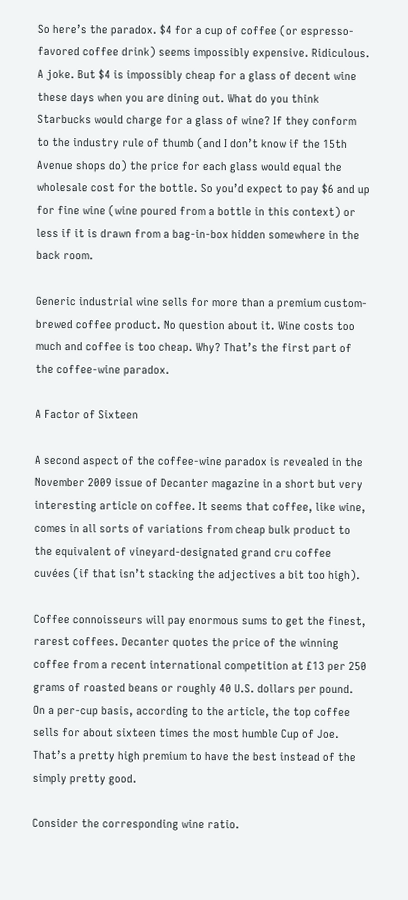So here’s the paradox. $4 for a cup of coffee (or espresso-favored coffee drink) seems impossibly expensive. Ridiculous. A joke. But $4 is impossibly cheap for a glass of decent wine these days when you are dining out. What do you think Starbucks would charge for a glass of wine? If they conform to the industry rule of thumb (and I don’t know if the 15th Avenue shops do) the price for each glass would equal the wholesale cost for the bottle. So you’d expect to pay $6 and up for fine wine (wine poured from a bottle in this context) or less if it is drawn from a bag-in-box hidden somewhere in the back room.

Generic industrial wine sells for more than a premium custom-brewed coffee product. No question about it. Wine costs too much and coffee is too cheap. Why? That’s the first part of the coffee-wine paradox.

A Factor of Sixteen

A second aspect of the coffee-wine paradox is revealed in the November 2009 issue of Decanter magazine in a short but very interesting article on coffee. It seems that coffee, like wine, comes in all sorts of variations from cheap bulk product to the equivalent of vineyard-designated grand cru coffee cuvées (if that isn’t stacking the adjectives a bit too high).

Coffee connoisseurs will pay enormous sums to get the finest, rarest coffees. Decanter quotes the price of the winning coffee from a recent international competition at £13 per 250 grams of roasted beans or roughly 40 U.S. dollars per pound. On a per-cup basis, according to the article, the top coffee sells for about sixteen times the most humble Cup of Joe. That’s a pretty high premium to have the best instead of the simply pretty good.

Consider the corresponding wine ratio.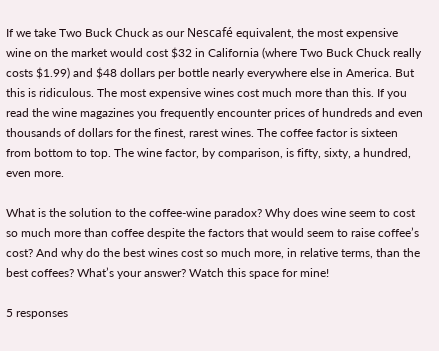If we take Two Buck Chuck as our Nescafé equivalent, the most expensive wine on the market would cost $32 in California (where Two Buck Chuck really costs $1.99) and $48 dollars per bottle nearly everywhere else in America. But this is ridiculous. The most expensive wines cost much more than this. If you read the wine magazines you frequently encounter prices of hundreds and even thousands of dollars for the finest, rarest wines. The coffee factor is sixteen from bottom to top. The wine factor, by comparison, is fifty, sixty, a hundred, even more.

What is the solution to the coffee-wine paradox? Why does wine seem to cost so much more than coffee despite the factors that would seem to raise coffee’s cost? And why do the best wines cost so much more, in relative terms, than the best coffees? What’s your answer? Watch this space for mine!

5 responses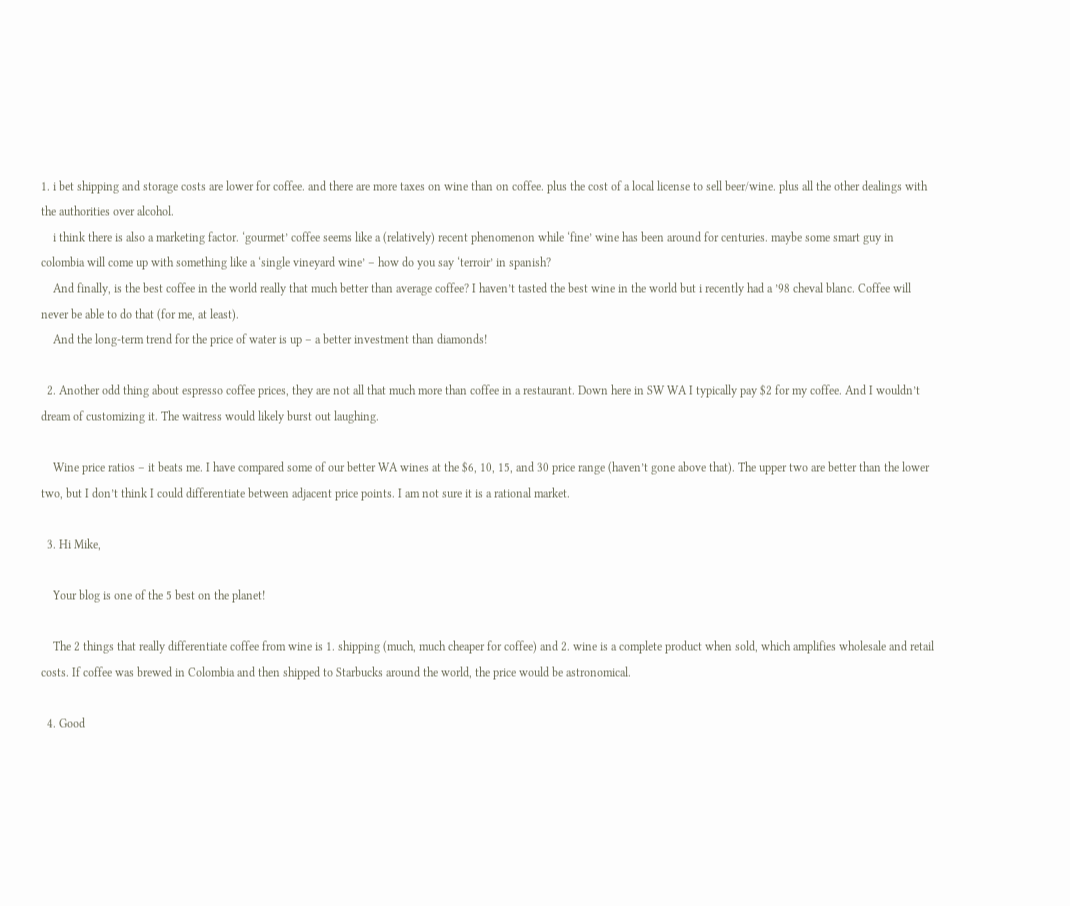1. i bet shipping and storage costs are lower for coffee. and there are more taxes on wine than on coffee. plus the cost of a local license to sell beer/wine. plus all the other dealings with the authorities over alcohol.
    i think there is also a marketing factor. ‘gourmet’ coffee seems like a (relatively) recent phenomenon while ‘fine’ wine has been around for centuries. maybe some smart guy in colombia will come up with something like a ‘single vineyard wine’ – how do you say ‘terroir’ in spanish?
    And finally, is the best coffee in the world really that much better than average coffee? I haven’t tasted the best wine in the world but i recently had a ’98 cheval blanc. Coffee will never be able to do that (for me, at least).
    And the long-term trend for the price of water is up – a better investment than diamonds!

  2. Another odd thing about espresso coffee prices, they are not all that much more than coffee in a restaurant. Down here in SW WA I typically pay $2 for my coffee. And I wouldn’t dream of customizing it. The waitress would likely burst out laughing.

    Wine price ratios – it beats me. I have compared some of our better WA wines at the $6, 10, 15, and 30 price range (haven’t gone above that). The upper two are better than the lower two, but I don’t think I could differentiate between adjacent price points. I am not sure it is a rational market.

  3. Hi Mike,

    Your blog is one of the 5 best on the planet!

    The 2 things that really differentiate coffee from wine is 1. shipping (much, much cheaper for coffee) and 2. wine is a complete product when sold, which amplifies wholesale and retail costs. If coffee was brewed in Colombia and then shipped to Starbucks around the world, the price would be astronomical.

  4. Good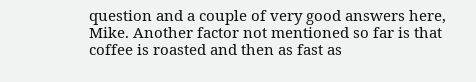question and a couple of very good answers here, Mike. Another factor not mentioned so far is that coffee is roasted and then as fast as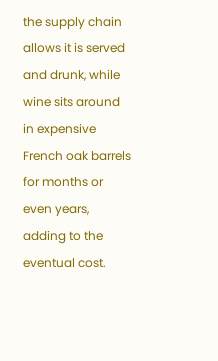the supply chain allows it is served and drunk, while wine sits around in expensive French oak barrels for months or even years, adding to the eventual cost.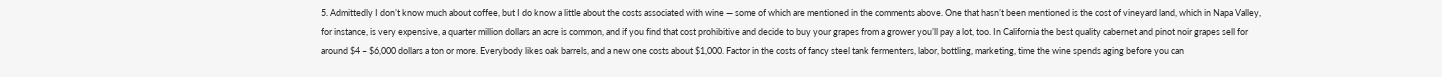5. Admittedly I don’t know much about coffee, but I do know a little about the costs associated with wine — some of which are mentioned in the comments above. One that hasn’t been mentioned is the cost of vineyard land, which in Napa Valley, for instance, is very expensive, a quarter million dollars an acre is common, and if you find that cost prohibitive and decide to buy your grapes from a grower you’ll pay a lot, too. In California the best quality cabernet and pinot noir grapes sell for around $4 – $6,000 dollars a ton or more. Everybody likes oak barrels, and a new one costs about $1,000. Factor in the costs of fancy steel tank fermenters, labor, bottling, marketing, time the wine spends aging before you can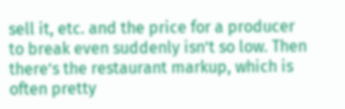sell it, etc. and the price for a producer to break even suddenly isn’t so low. Then there’s the restaurant markup, which is often pretty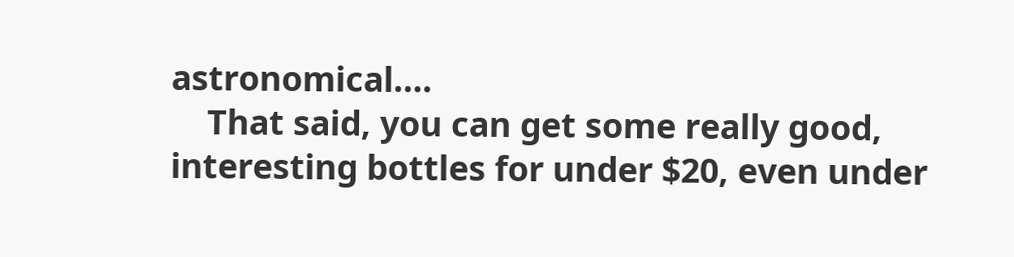astronomical….
    That said, you can get some really good, interesting bottles for under $20, even under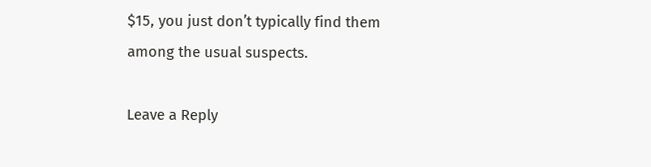$15, you just don’t typically find them among the usual suspects.

Leave a Reply